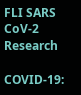FLI SARS CoV-2 Research

COVID-19: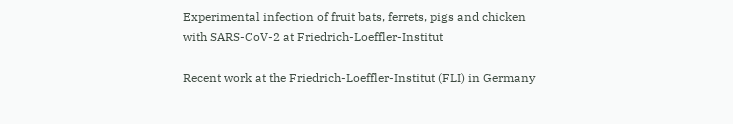Experimental infection of fruit bats, ferrets, pigs and chicken
with SARS-CoV-2 at Friedrich-Loeffler-Institut

Recent work at the Friedrich-Loeffler-Institut (FLI) in Germany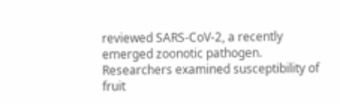reviewed SARS-CoV-2, a recently emerged zoonotic pathogen. Researchers examined susceptibility of fruit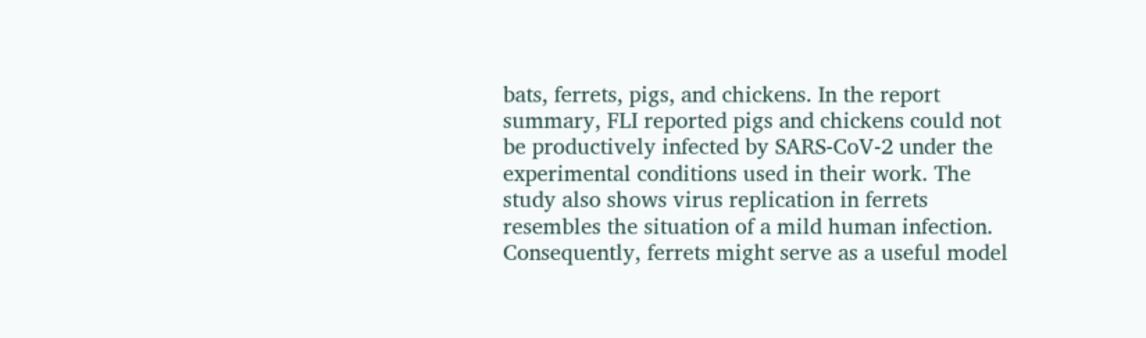bats, ferrets, pigs, and chickens. In the report summary, FLI reported pigs and chickens could not be productively infected by SARS-CoV-2 under the experimental conditions used in their work. The study also shows virus replication in ferrets resembles the situation of a mild human infection. Consequently, ferrets might serve as a useful model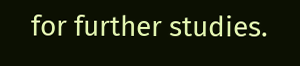for further studies.